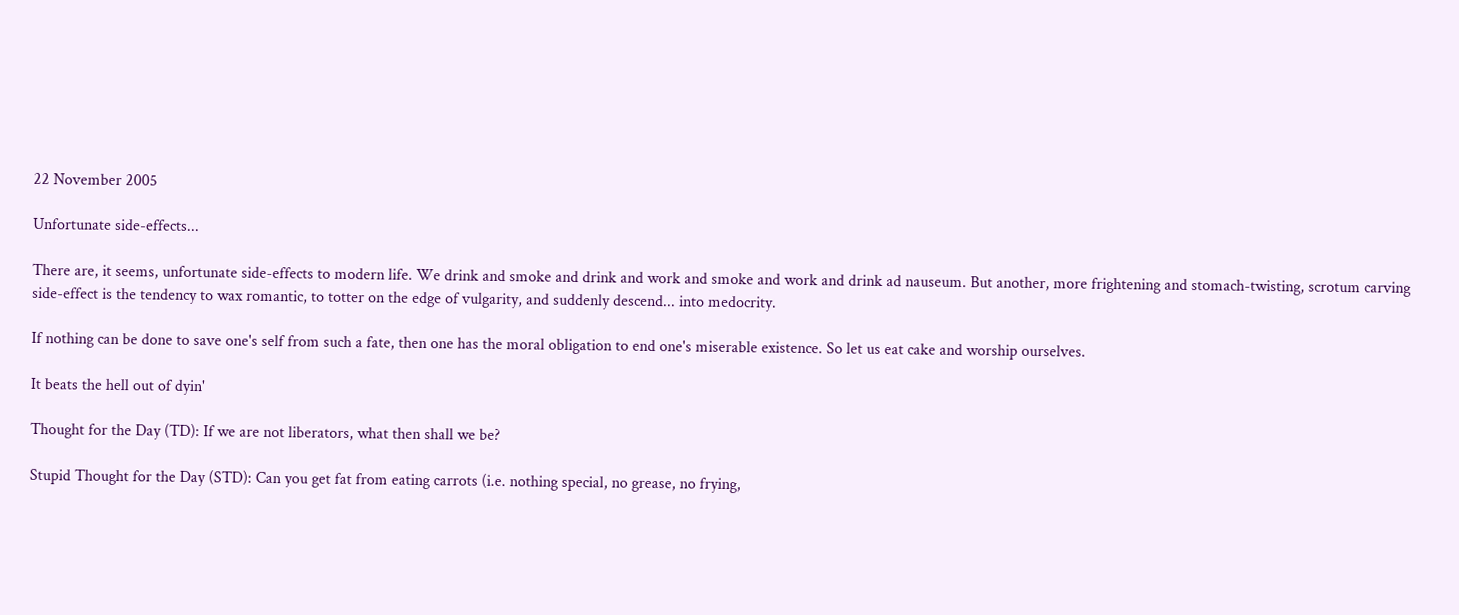22 November 2005

Unfortunate side-effects...

There are, it seems, unfortunate side-effects to modern life. We drink and smoke and drink and work and smoke and work and drink ad nauseum. But another, more frightening and stomach-twisting, scrotum carving side-effect is the tendency to wax romantic, to totter on the edge of vulgarity, and suddenly descend... into medocrity.

If nothing can be done to save one's self from such a fate, then one has the moral obligation to end one's miserable existence. So let us eat cake and worship ourselves.

It beats the hell out of dyin'

Thought for the Day (TD): If we are not liberators, what then shall we be?

Stupid Thought for the Day (STD): Can you get fat from eating carrots (i.e. nothing special, no grease, no frying,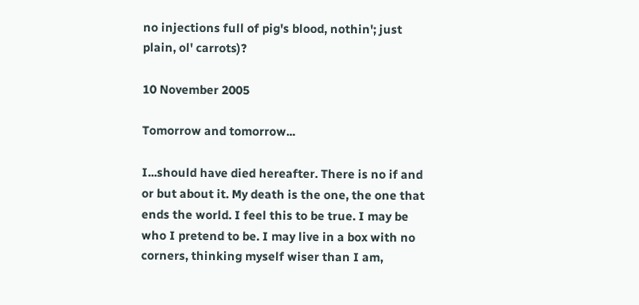no injections full of pig's blood, nothin'; just plain, ol' carrots)?

10 November 2005

Tomorrow and tomorrow...

I...should have died hereafter. There is no if and or but about it. My death is the one, the one that ends the world. I feel this to be true. I may be who I pretend to be. I may live in a box with no corners, thinking myself wiser than I am,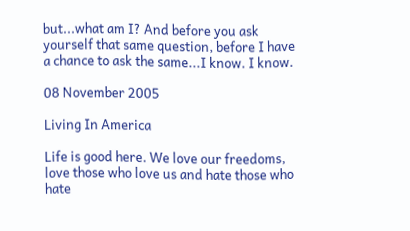but...what am I? And before you ask yourself that same question, before I have a chance to ask the same...I know. I know.

08 November 2005

Living In America

Life is good here. We love our freedoms, love those who love us and hate those who hate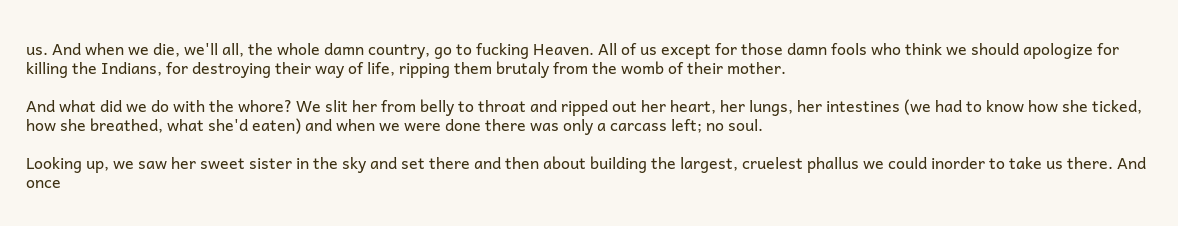us. And when we die, we'll all, the whole damn country, go to fucking Heaven. All of us except for those damn fools who think we should apologize for killing the Indians, for destroying their way of life, ripping them brutaly from the womb of their mother.

And what did we do with the whore? We slit her from belly to throat and ripped out her heart, her lungs, her intestines (we had to know how she ticked, how she breathed, what she'd eaten) and when we were done there was only a carcass left; no soul.

Looking up, we saw her sweet sister in the sky and set there and then about building the largest, cruelest phallus we could inorder to take us there. And once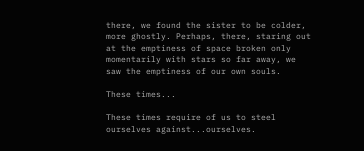there, we found the sister to be colder, more ghostly. Perhaps, there, staring out at the emptiness of space broken only momentarily with stars so far away, we saw the emptiness of our own souls.

These times...

These times require of us to steel ourselves against...ourselves.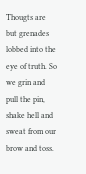Thougts are but grenades lobbed into the eye of truth. So we grin and pull the pin, shake hell and sweat from our brow and toss.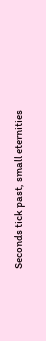Seconds tick past, small eternities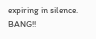expiring in silence. BANG!!